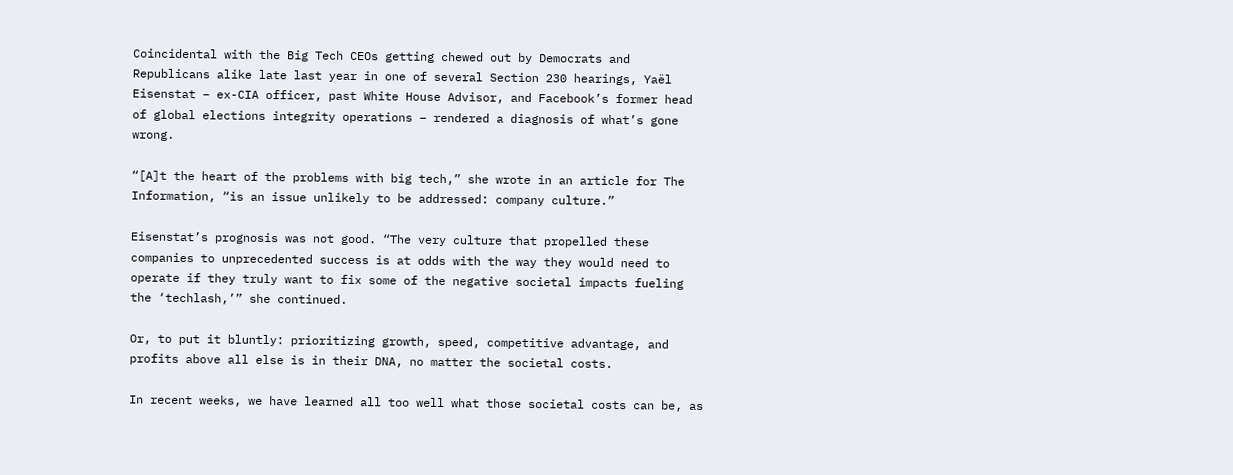Coincidental with the Big Tech CEOs getting chewed out by Democrats and Republicans alike late last year in one of several Section 230 hearings, Yaël Eisenstat – ex-CIA officer, past White House Advisor, and Facebook’s former head of global elections integrity operations – rendered a diagnosis of what’s gone wrong.

“[A]t the heart of the problems with big tech,” she wrote in an article for The Information, “is an issue unlikely to be addressed: company culture.”

Eisenstat’s prognosis was not good. “The very culture that propelled these companies to unprecedented success is at odds with the way they would need to operate if they truly want to fix some of the negative societal impacts fueling the ‘techlash,’” she continued.

Or, to put it bluntly: prioritizing growth, speed, competitive advantage, and profits above all else is in their DNA, no matter the societal costs.

In recent weeks, we have learned all too well what those societal costs can be, as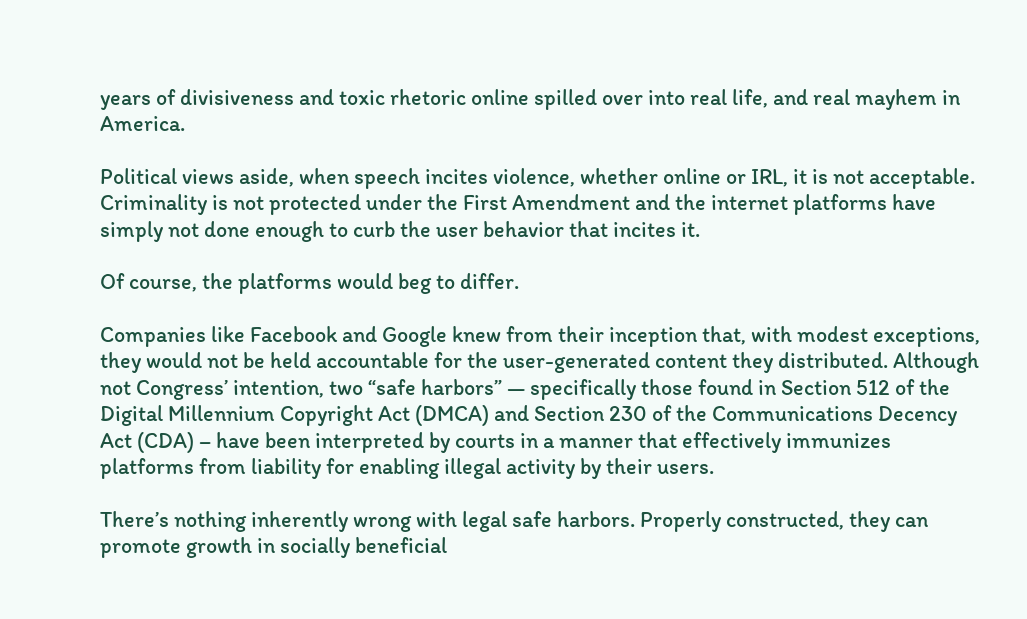years of divisiveness and toxic rhetoric online spilled over into real life, and real mayhem in America.

Political views aside, when speech incites violence, whether online or IRL, it is not acceptable. Criminality is not protected under the First Amendment and the internet platforms have simply not done enough to curb the user behavior that incites it.

Of course, the platforms would beg to differ.

Companies like Facebook and Google knew from their inception that, with modest exceptions, they would not be held accountable for the user-generated content they distributed. Although not Congress’ intention, two “safe harbors” — specifically those found in Section 512 of the Digital Millennium Copyright Act (DMCA) and Section 230 of the Communications Decency Act (CDA) – have been interpreted by courts in a manner that effectively immunizes platforms from liability for enabling illegal activity by their users.

There’s nothing inherently wrong with legal safe harbors. Properly constructed, they can promote growth in socially beneficial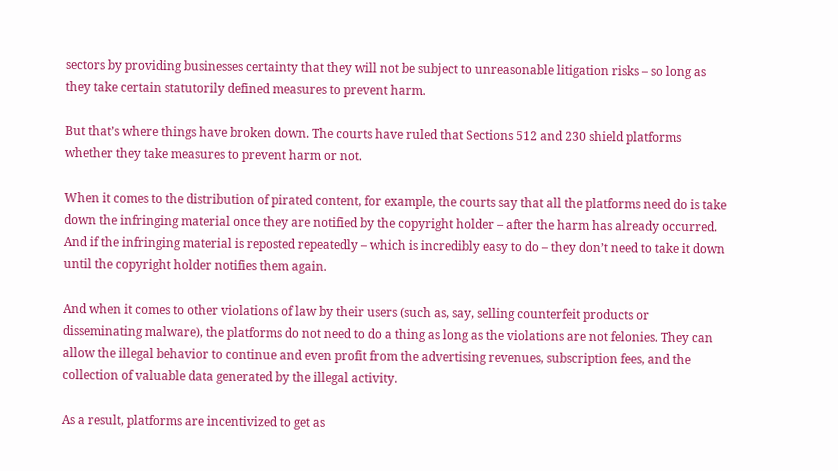sectors by providing businesses certainty that they will not be subject to unreasonable litigation risks – so long as they take certain statutorily defined measures to prevent harm.

But that’s where things have broken down. The courts have ruled that Sections 512 and 230 shield platforms whether they take measures to prevent harm or not.

When it comes to the distribution of pirated content, for example, the courts say that all the platforms need do is take down the infringing material once they are notified by the copyright holder – after the harm has already occurred. And if the infringing material is reposted repeatedly – which is incredibly easy to do – they don’t need to take it down until the copyright holder notifies them again.

And when it comes to other violations of law by their users (such as, say, selling counterfeit products or disseminating malware), the platforms do not need to do a thing as long as the violations are not felonies. They can allow the illegal behavior to continue and even profit from the advertising revenues, subscription fees, and the collection of valuable data generated by the illegal activity.

As a result, platforms are incentivized to get as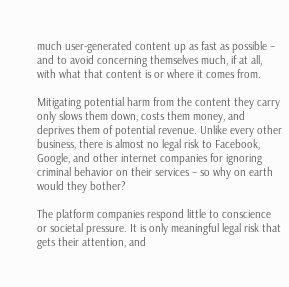much user-generated content up as fast as possible – and to avoid concerning themselves much, if at all, with what that content is or where it comes from.

Mitigating potential harm from the content they carry only slows them down, costs them money, and deprives them of potential revenue. Unlike every other business, there is almost no legal risk to Facebook, Google, and other internet companies for ignoring criminal behavior on their services – so why on earth would they bother?

The platform companies respond little to conscience or societal pressure. It is only meaningful legal risk that gets their attention, and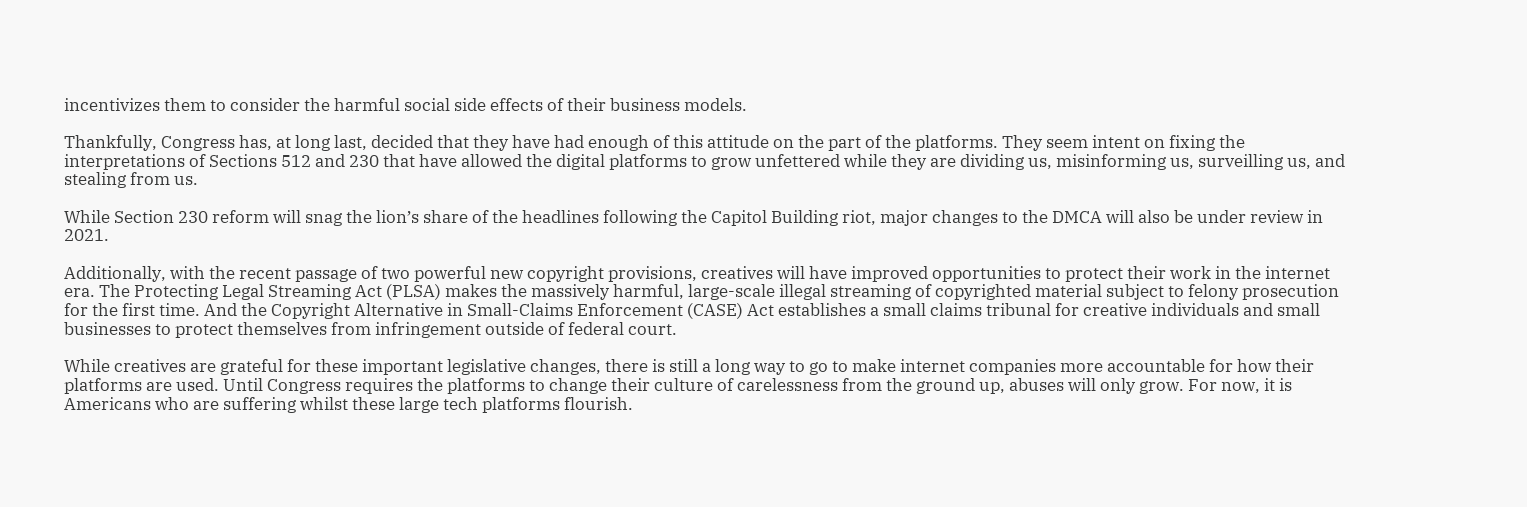incentivizes them to consider the harmful social side effects of their business models.

Thankfully, Congress has, at long last, decided that they have had enough of this attitude on the part of the platforms. They seem intent on fixing the interpretations of Sections 512 and 230 that have allowed the digital platforms to grow unfettered while they are dividing us, misinforming us, surveilling us, and stealing from us.

While Section 230 reform will snag the lion’s share of the headlines following the Capitol Building riot, major changes to the DMCA will also be under review in 2021.

Additionally, with the recent passage of two powerful new copyright provisions, creatives will have improved opportunities to protect their work in the internet era. The Protecting Legal Streaming Act (PLSA) makes the massively harmful, large-scale illegal streaming of copyrighted material subject to felony prosecution for the first time. And the Copyright Alternative in Small-Claims Enforcement (CASE) Act establishes a small claims tribunal for creative individuals and small businesses to protect themselves from infringement outside of federal court.

While creatives are grateful for these important legislative changes, there is still a long way to go to make internet companies more accountable for how their platforms are used. Until Congress requires the platforms to change their culture of carelessness from the ground up, abuses will only grow. For now, it is Americans who are suffering whilst these large tech platforms flourish.